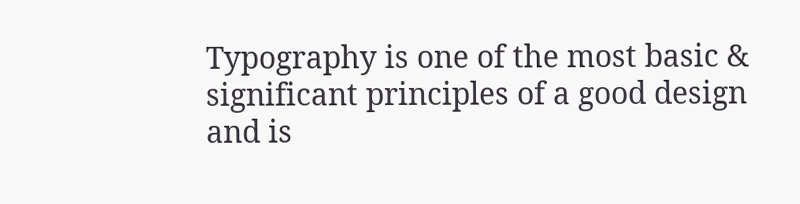Typography is one of the most basic & significant principles of a good design and is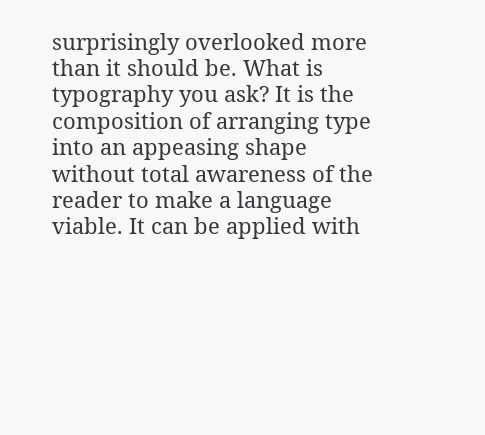surprisingly overlooked more than it should be. What is typography you ask? It is the composition of arranging type into an appeasing shape without total awareness of the reader to make a language viable. It can be applied with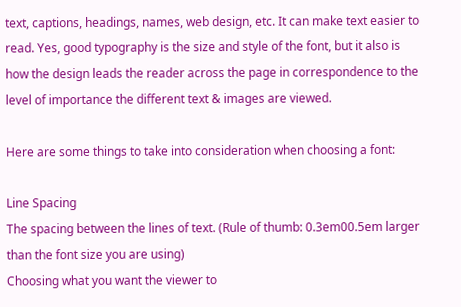text, captions, headings, names, web design, etc. It can make text easier to read. Yes, good typography is the size and style of the font, but it also is how the design leads the reader across the page in correspondence to the level of importance the different text & images are viewed.

Here are some things to take into consideration when choosing a font:

Line Spacing
The spacing between the lines of text. (Rule of thumb: 0.3em00.5em larger than the font size you are using)
Choosing what you want the viewer to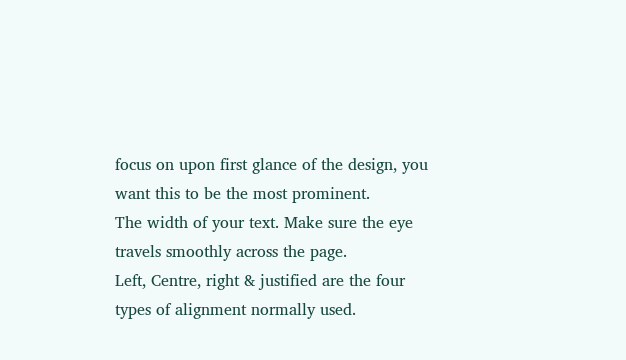focus on upon first glance of the design, you want this to be the most prominent.
The width of your text. Make sure the eye travels smoothly across the page.
Left, Centre, right & justified are the four types of alignment normally used.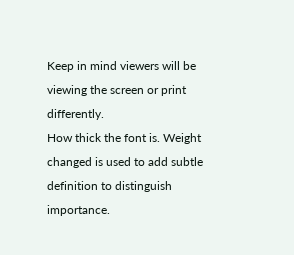Keep in mind viewers will be viewing the screen or print differently.
How thick the font is. Weight changed is used to add subtle definition to distinguish importance.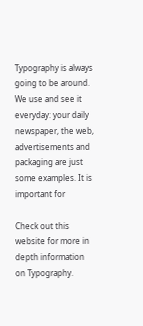Typography is always going to be around. We use and see it everyday: your daily newspaper, the web, advertisements and packaging are just some examples. It is important for

Check out this website for more in depth information on Typography.